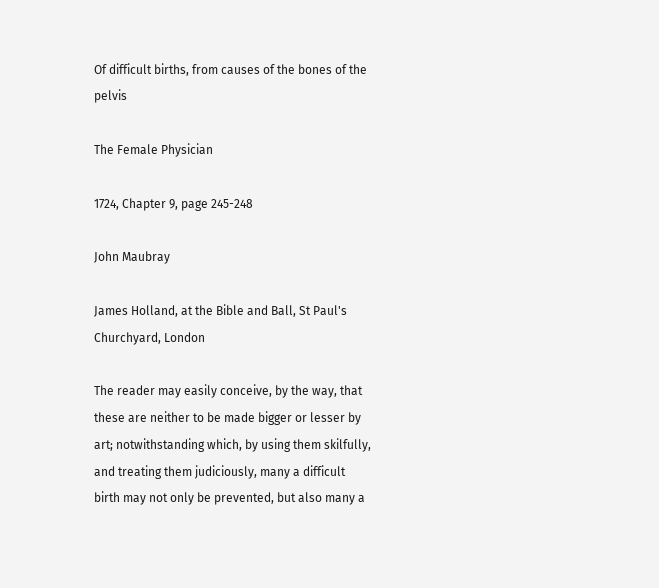Of difficult births, from causes of the bones of the pelvis

The Female Physician

1724, Chapter 9, page 245-248

John Maubray

James Holland, at the Bible and Ball, St Paul's Churchyard, London

The reader may easily conceive, by the way, that these are neither to be made bigger or lesser by art; notwithstanding which, by using them skilfully, and treating them judiciously, many a difficult birth may not only be prevented, but also many a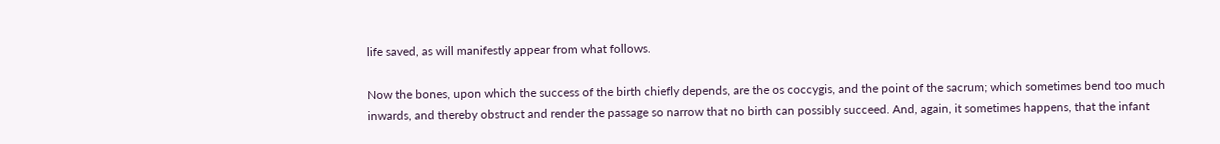life saved, as will manifestly appear from what follows.

Now the bones, upon which the success of the birth chiefly depends, are the os coccygis, and the point of the sacrum; which sometimes bend too much inwards, and thereby obstruct and render the passage so narrow that no birth can possibly succeed. And, again, it sometimes happens, that the infant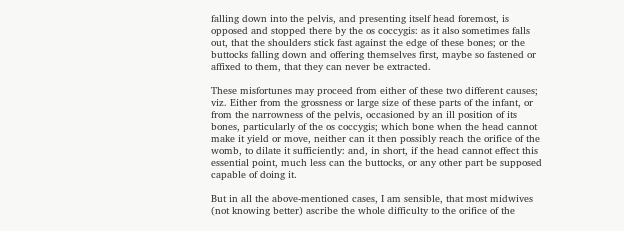falling down into the pelvis, and presenting itself head foremost, is opposed and stopped there by the os coccygis: as it also sometimes falls out, that the shoulders stick fast against the edge of these bones; or the buttocks falling down and offering themselves first, maybe so fastened or affixed to them, that they can never be extracted.

These misfortunes may proceed from either of these two different causes; viz. Either from the grossness or large size of these parts of the infant, or from the narrowness of the pelvis, occasioned by an ill position of its bones, particularly of the os coccygis; which bone when the head cannot make it yield or move, neither can it then possibly reach the orifice of the womb, to dilate it sufficiently: and, in short, if the head cannot effect this essential point, much less can the buttocks, or any other part be supposed capable of doing it.

But in all the above-mentioned cases, I am sensible, that most midwives (not knowing better) ascribe the whole difficulty to the orifice of the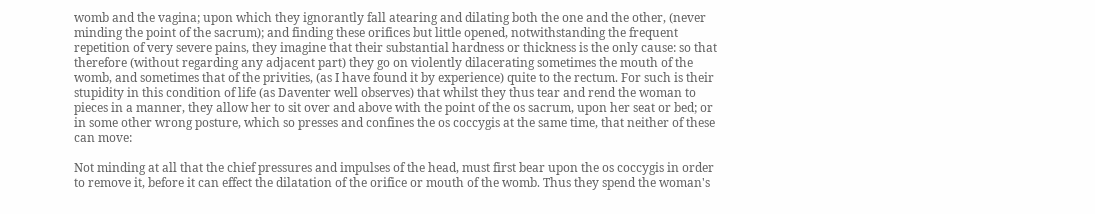womb and the vagina; upon which they ignorantly fall atearing and dilating both the one and the other, (never minding the point of the sacrum); and finding these orifices but little opened, notwithstanding the frequent repetition of very severe pains, they imagine that their substantial hardness or thickness is the only cause: so that therefore (without regarding any adjacent part) they go on violently dilacerating sometimes the mouth of the womb, and sometimes that of the privities, (as I have found it by experience) quite to the rectum. For such is their stupidity in this condition of life (as Daventer well observes) that whilst they thus tear and rend the woman to pieces in a manner, they allow her to sit over and above with the point of the os sacrum, upon her seat or bed; or in some other wrong posture, which so presses and confines the os coccygis at the same time, that neither of these can move:

Not minding at all that the chief pressures and impulses of the head, must first bear upon the os coccygis in order to remove it, before it can effect the dilatation of the orifice or mouth of the womb. Thus they spend the woman's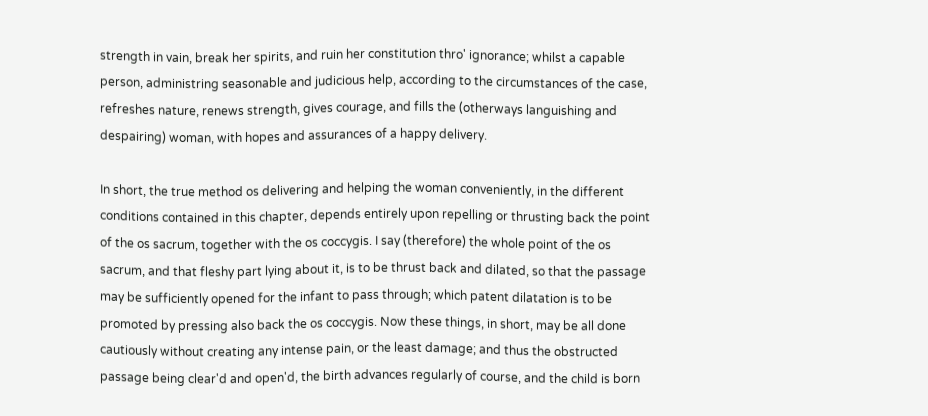strength in vain, break her spirits, and ruin her constitution thro' ignorance; whilst a capable person, administring seasonable and judicious help, according to the circumstances of the case, refreshes nature, renews strength, gives courage, and fills the (otherways languishing and despairing) woman, with hopes and assurances of a happy delivery.

In short, the true method os delivering and helping the woman conveniently, in the different conditions contained in this chapter, depends entirely upon repelling or thrusting back the point of the os sacrum, together with the os coccygis. I say (therefore) the whole point of the os sacrum, and that fleshy part lying about it, is to be thrust back and dilated, so that the passage may be sufficiently opened for the infant to pass through; which patent dilatation is to be promoted by pressing also back the os coccygis. Now these things, in short, may be all done cautiously without creating any intense pain, or the least damage; and thus the obstructed passage being clear'd and open'd, the birth advances regularly of course, and the child is born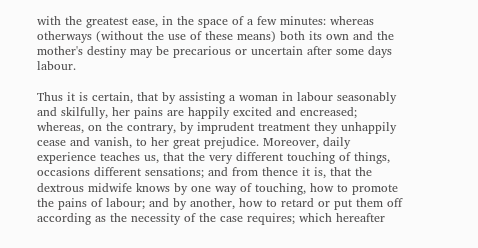with the greatest ease, in the space of a few minutes: whereas otherways (without the use of these means) both its own and the mother's destiny may be precarious or uncertain after some days labour.

Thus it is certain, that by assisting a woman in labour seasonably and skilfully, her pains are happily excited and encreased; whereas, on the contrary, by imprudent treatment they unhappily cease and vanish, to her great prejudice. Moreover, daily experience teaches us, that the very different touching of things, occasions different sensations; and from thence it is, that the dextrous midwife knows by one way of touching, how to promote the pains of labour; and by another, how to retard or put them off according as the necessity of the case requires; which hereafter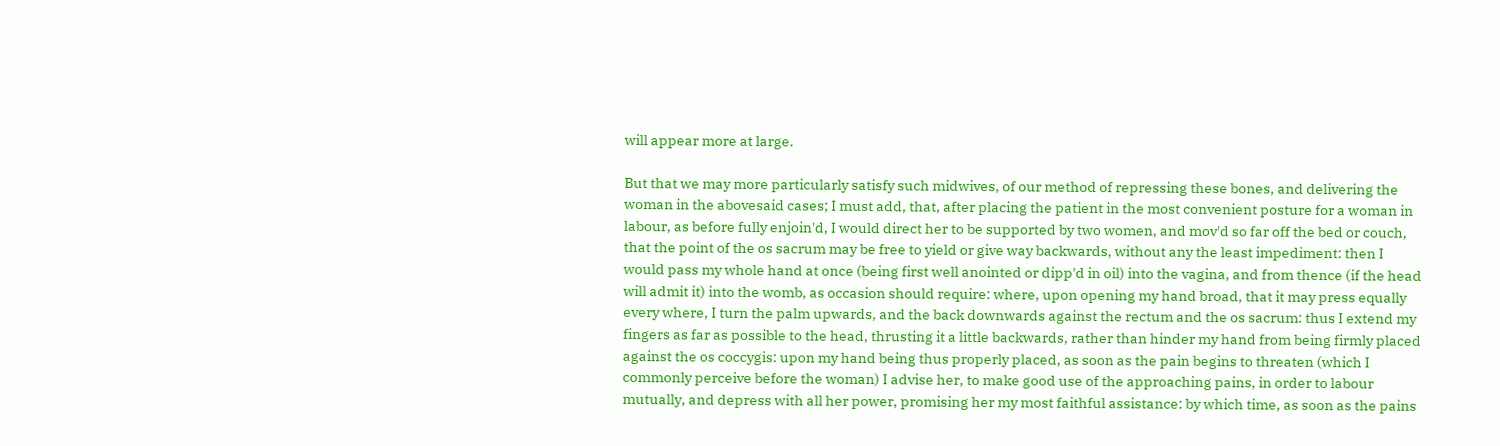will appear more at large.

But that we may more particularly satisfy such midwives, of our method of repressing these bones, and delivering the woman in the abovesaid cases; I must add, that, after placing the patient in the most convenient posture for a woman in labour, as before fully enjoin'd, I would direct her to be supported by two women, and mov'd so far off the bed or couch, that the point of the os sacrum may be free to yield or give way backwards, without any the least impediment: then I would pass my whole hand at once (being first well anointed or dipp'd in oil) into the vagina, and from thence (if the head will admit it) into the womb, as occasion should require: where, upon opening my hand broad, that it may press equally every where, I turn the palm upwards, and the back downwards against the rectum and the os sacrum: thus I extend my fingers as far as possible to the head, thrusting it a little backwards, rather than hinder my hand from being firmly placed against the os coccygis: upon my hand being thus properly placed, as soon as the pain begins to threaten (which I commonly perceive before the woman) I advise her, to make good use of the approaching pains, in order to labour mutually, and depress with all her power, promising her my most faithful assistance: by which time, as soon as the pains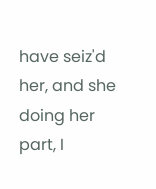have seiz'd her, and she doing her part, I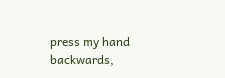press my hand backwards,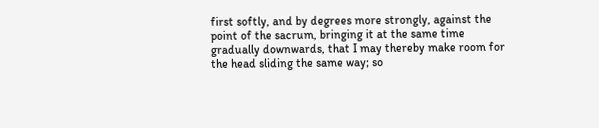first softly, and by degrees more strongly, against the point of the sacrum, bringing it at the same time gradually downwards, that I may thereby make room for the head sliding the same way; so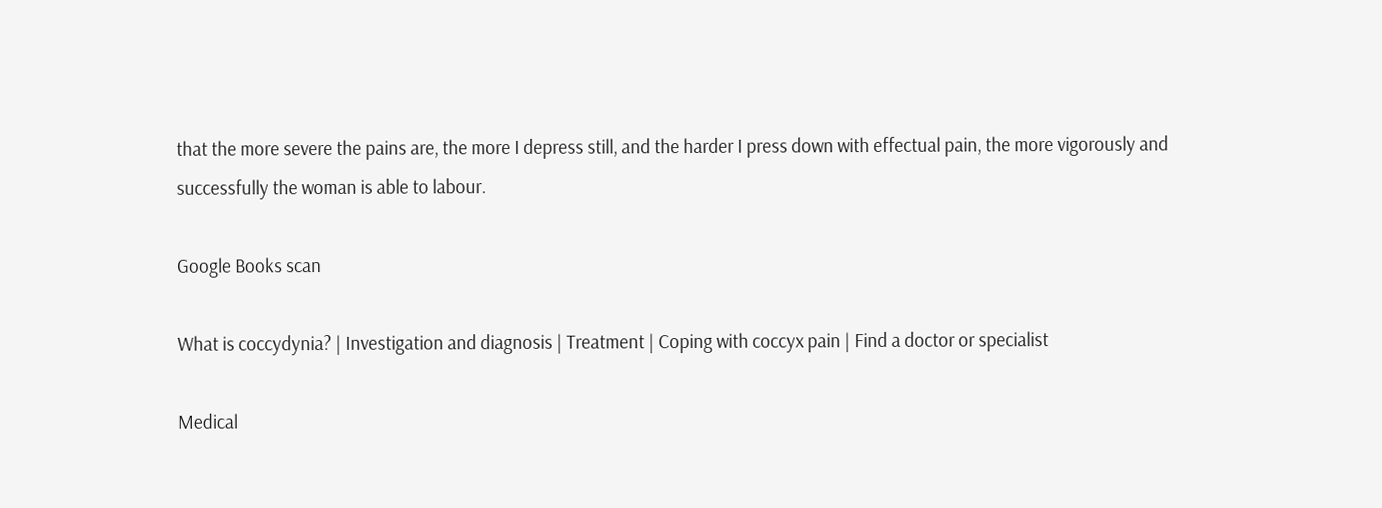that the more severe the pains are, the more I depress still, and the harder I press down with effectual pain, the more vigorously and successfully the woman is able to labour.

Google Books scan

What is coccydynia? | Investigation and diagnosis | Treatment | Coping with coccyx pain | Find a doctor or specialist

Medical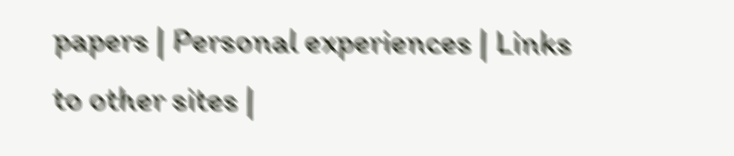papers | Personal experiences | Links to other sites |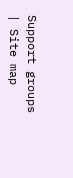Support groups | Site map